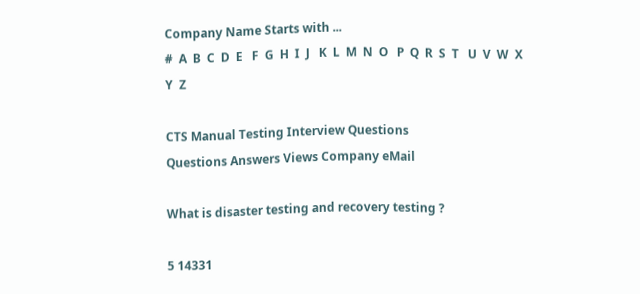Company Name Starts with ...
#  A  B  C  D  E   F  G  H  I  J   K  L  M  N  O   P  Q  R  S  T   U  V  W  X  Y  Z

CTS Manual Testing Interview Questions
Questions Answers Views Company eMail

What is disaster testing and recovery testing ?

5 14331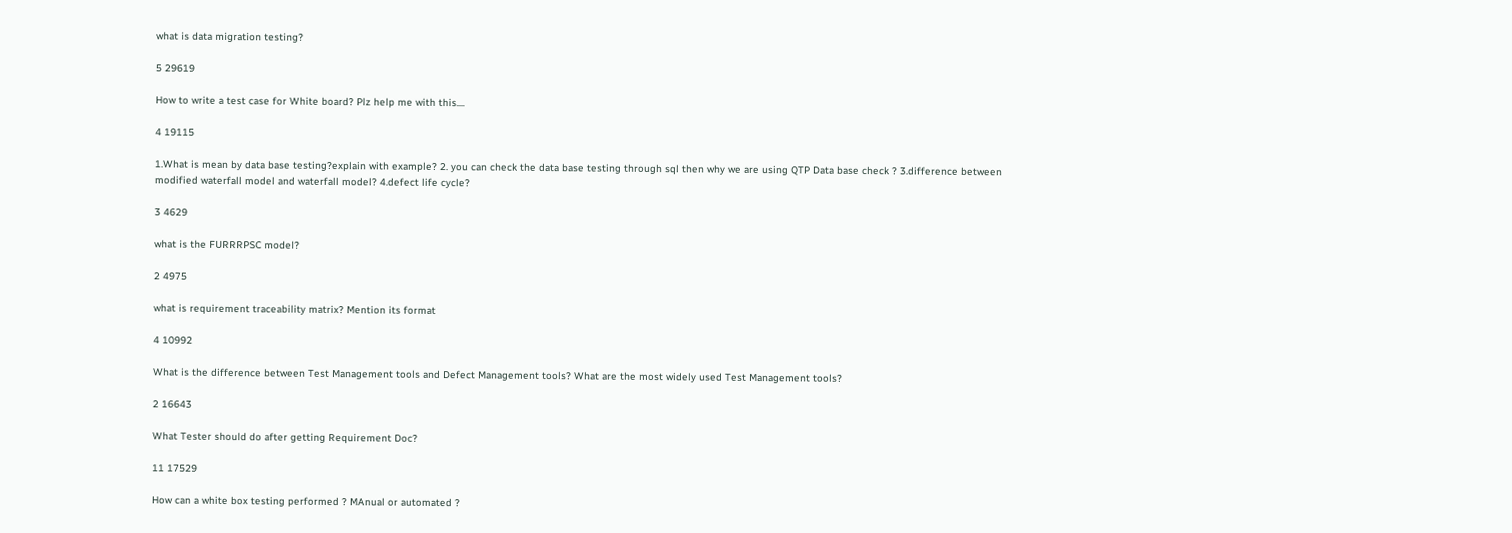what is data migration testing?

5 29619

How to write a test case for White board? Plz help me with this....

4 19115

1.What is mean by data base testing?explain with example? 2. you can check the data base testing through sql then why we are using QTP Data base check ? 3.difference between modified waterfall model and waterfall model? 4.defect life cycle?

3 4629

what is the FURRRPSC model?

2 4975

what is requirement traceability matrix? Mention its format

4 10992

What is the difference between Test Management tools and Defect Management tools? What are the most widely used Test Management tools?

2 16643

What Tester should do after getting Requirement Doc?

11 17529

How can a white box testing performed ? MAnual or automated ?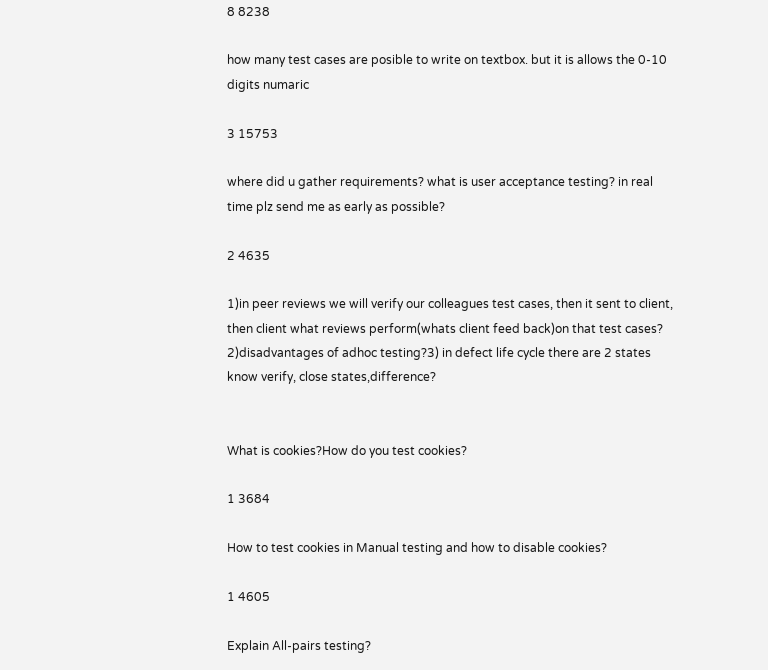8 8238

how many test cases are posible to write on textbox. but it is allows the 0-10 digits numaric

3 15753

where did u gather requirements? what is user acceptance testing? in real time plz send me as early as possible?

2 4635

1)in peer reviews we will verify our colleagues test cases, then it sent to client, then client what reviews perform(whats client feed back)on that test cases? 2)disadvantages of adhoc testing?3) in defect life cycle there are 2 states know verify, close states,difference?


What is cookies?How do you test cookies?

1 3684

How to test cookies in Manual testing and how to disable cookies?

1 4605

Explain All-pairs testing?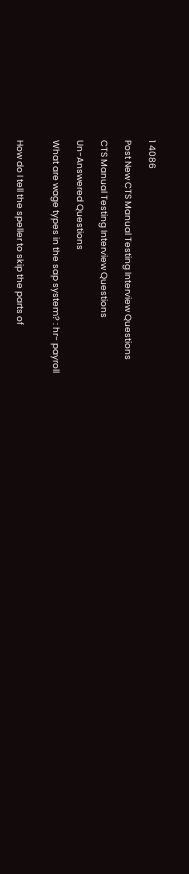1 4086

Post New CTS Manual Testing Interview Questions

CTS Manual Testing Interview Questions

Un-Answered Questions

What are wage types in the sap system? : hr- payroll


How do I tell the speller to skip the parts of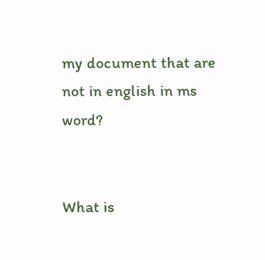my document that are not in english in ms word?


What is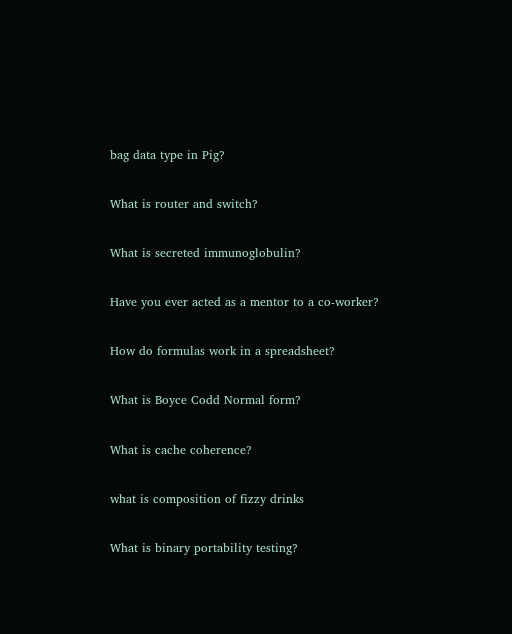bag data type in Pig?


What is router and switch?


What is secreted immunoglobulin?


Have you ever acted as a mentor to a co-worker?


How do formulas work in a spreadsheet?


What is Boyce Codd Normal form?


What is cache coherence?


what is composition of fizzy drinks


What is binary portability testing?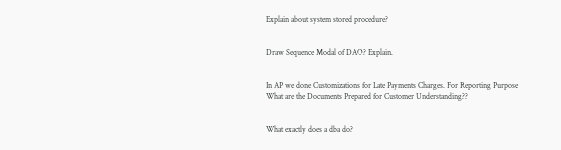Explain about system stored procedure?


Draw Sequence Modal of DAO? Explain.


In AP we done Customizations for Late Payments Charges. For Reporting Purpose What are the Documents Prepared for Customer Understanding??


What exactly does a dba do?